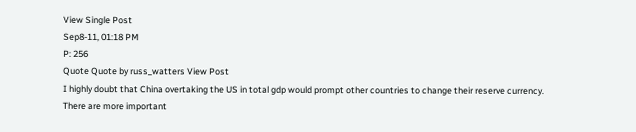View Single Post
Sep8-11, 01:18 PM
P: 256
Quote Quote by russ_watters View Post
I highly doubt that China overtaking the US in total gdp would prompt other countries to change their reserve currency. There are more important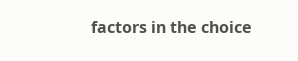factors in the choice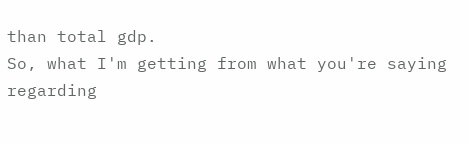than total gdp.
So, what I'm getting from what you're saying regarding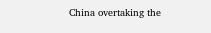China overtaking the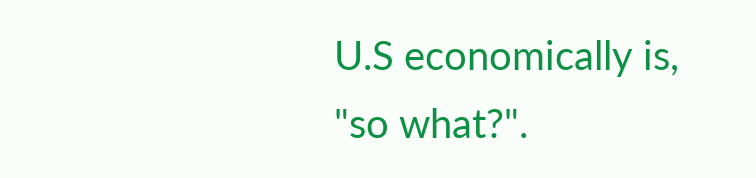U.S economically is, "so what?".